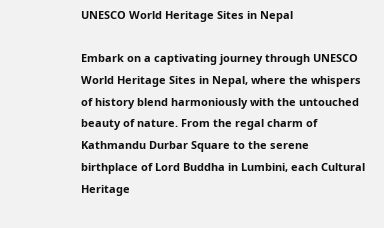UNESCO World Heritage Sites in Nepal

Embark on a captivating journey through UNESCO World Heritage Sites in Nepal, where the whispers of history blend harmoniously with the untouched beauty of nature. From the regal charm of Kathmandu Durbar Square to the serene birthplace of Lord Buddha in Lumbini, each Cultural Heritage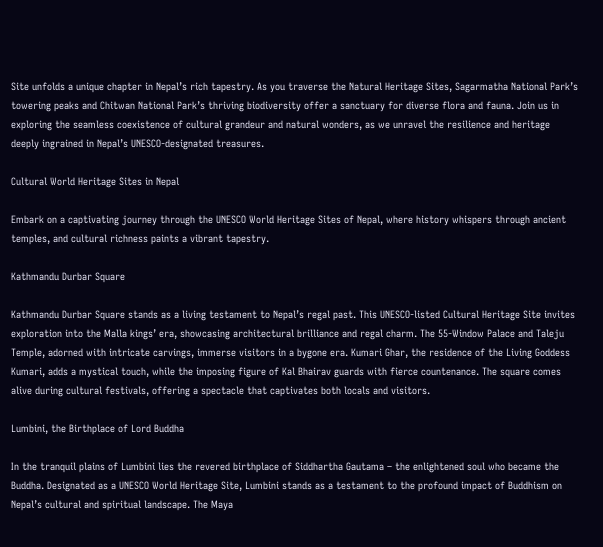Site unfolds a unique chapter in Nepal’s rich tapestry. As you traverse the Natural Heritage Sites, Sagarmatha National Park’s towering peaks and Chitwan National Park’s thriving biodiversity offer a sanctuary for diverse flora and fauna. Join us in exploring the seamless coexistence of cultural grandeur and natural wonders, as we unravel the resilience and heritage deeply ingrained in Nepal’s UNESCO-designated treasures.

Cultural World Heritage Sites in Nepal

Embark on a captivating journey through the UNESCO World Heritage Sites of Nepal, where history whispers through ancient temples, and cultural richness paints a vibrant tapestry.

Kathmandu Durbar Square

Kathmandu Durbar Square stands as a living testament to Nepal’s regal past. This UNESCO-listed Cultural Heritage Site invites exploration into the Malla kings’ era, showcasing architectural brilliance and regal charm. The 55-Window Palace and Taleju Temple, adorned with intricate carvings, immerse visitors in a bygone era. Kumari Ghar, the residence of the Living Goddess Kumari, adds a mystical touch, while the imposing figure of Kal Bhairav guards with fierce countenance. The square comes alive during cultural festivals, offering a spectacle that captivates both locals and visitors.

Lumbini, the Birthplace of Lord Buddha

In the tranquil plains of Lumbini lies the revered birthplace of Siddhartha Gautama – the enlightened soul who became the Buddha. Designated as a UNESCO World Heritage Site, Lumbini stands as a testament to the profound impact of Buddhism on Nepal’s cultural and spiritual landscape. The Maya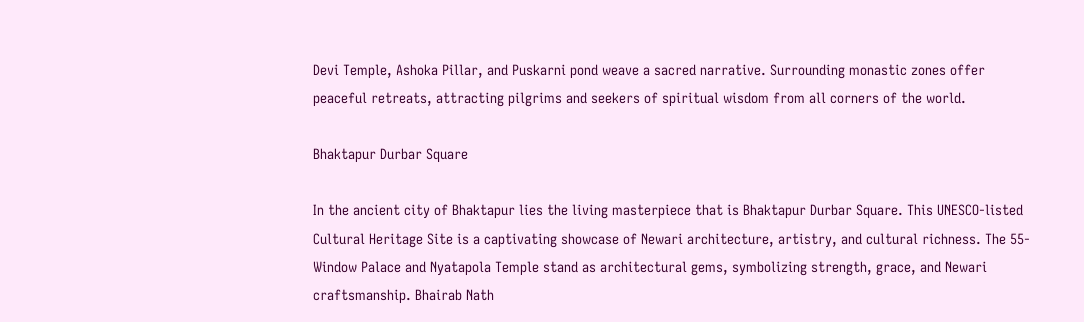Devi Temple, Ashoka Pillar, and Puskarni pond weave a sacred narrative. Surrounding monastic zones offer peaceful retreats, attracting pilgrims and seekers of spiritual wisdom from all corners of the world.

Bhaktapur Durbar Square

In the ancient city of Bhaktapur lies the living masterpiece that is Bhaktapur Durbar Square. This UNESCO-listed Cultural Heritage Site is a captivating showcase of Newari architecture, artistry, and cultural richness. The 55-Window Palace and Nyatapola Temple stand as architectural gems, symbolizing strength, grace, and Newari craftsmanship. Bhairab Nath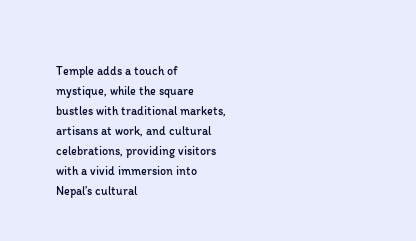Temple adds a touch of mystique, while the square bustles with traditional markets, artisans at work, and cultural celebrations, providing visitors with a vivid immersion into Nepal’s cultural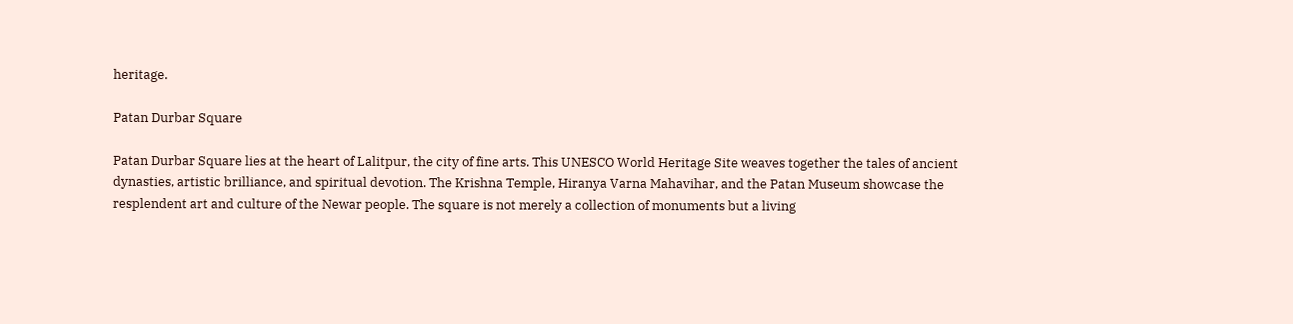heritage.

Patan Durbar Square

Patan Durbar Square lies at the heart of Lalitpur, the city of fine arts. This UNESCO World Heritage Site weaves together the tales of ancient dynasties, artistic brilliance, and spiritual devotion. The Krishna Temple, Hiranya Varna Mahavihar, and the Patan Museum showcase the resplendent art and culture of the Newar people. The square is not merely a collection of monuments but a living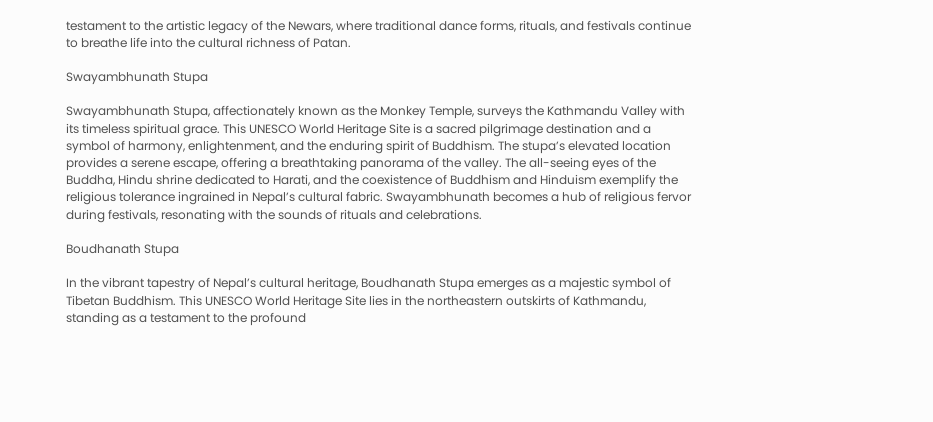testament to the artistic legacy of the Newars, where traditional dance forms, rituals, and festivals continue to breathe life into the cultural richness of Patan.

Swayambhunath Stupa

Swayambhunath Stupa, affectionately known as the Monkey Temple, surveys the Kathmandu Valley with its timeless spiritual grace. This UNESCO World Heritage Site is a sacred pilgrimage destination and a symbol of harmony, enlightenment, and the enduring spirit of Buddhism. The stupa’s elevated location provides a serene escape, offering a breathtaking panorama of the valley. The all-seeing eyes of the Buddha, Hindu shrine dedicated to Harati, and the coexistence of Buddhism and Hinduism exemplify the religious tolerance ingrained in Nepal’s cultural fabric. Swayambhunath becomes a hub of religious fervor during festivals, resonating with the sounds of rituals and celebrations.

Boudhanath Stupa

In the vibrant tapestry of Nepal’s cultural heritage, Boudhanath Stupa emerges as a majestic symbol of Tibetan Buddhism. This UNESCO World Heritage Site lies in the northeastern outskirts of Kathmandu, standing as a testament to the profound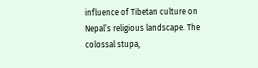influence of Tibetan culture on Nepal’s religious landscape. The colossal stupa,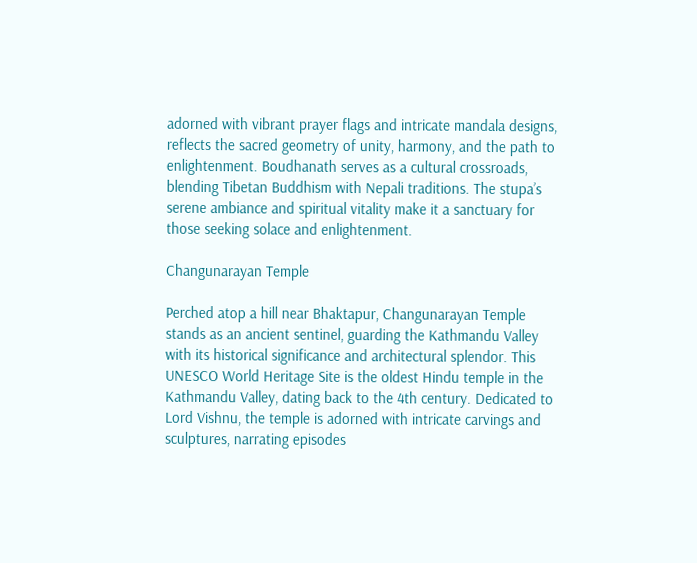adorned with vibrant prayer flags and intricate mandala designs, reflects the sacred geometry of unity, harmony, and the path to enlightenment. Boudhanath serves as a cultural crossroads, blending Tibetan Buddhism with Nepali traditions. The stupa’s serene ambiance and spiritual vitality make it a sanctuary for those seeking solace and enlightenment.

Changunarayan Temple

Perched atop a hill near Bhaktapur, Changunarayan Temple stands as an ancient sentinel, guarding the Kathmandu Valley with its historical significance and architectural splendor. This UNESCO World Heritage Site is the oldest Hindu temple in the Kathmandu Valley, dating back to the 4th century. Dedicated to Lord Vishnu, the temple is adorned with intricate carvings and sculptures, narrating episodes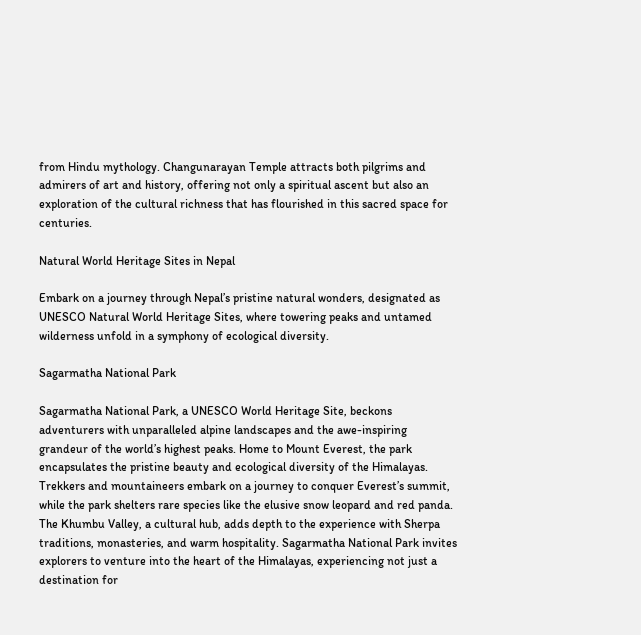from Hindu mythology. Changunarayan Temple attracts both pilgrims and admirers of art and history, offering not only a spiritual ascent but also an exploration of the cultural richness that has flourished in this sacred space for centuries.

Natural World Heritage Sites in Nepal

Embark on a journey through Nepal’s pristine natural wonders, designated as UNESCO Natural World Heritage Sites, where towering peaks and untamed wilderness unfold in a symphony of ecological diversity.

Sagarmatha National Park

Sagarmatha National Park, a UNESCO World Heritage Site, beckons adventurers with unparalleled alpine landscapes and the awe-inspiring grandeur of the world’s highest peaks. Home to Mount Everest, the park encapsulates the pristine beauty and ecological diversity of the Himalayas. Trekkers and mountaineers embark on a journey to conquer Everest’s summit, while the park shelters rare species like the elusive snow leopard and red panda. The Khumbu Valley, a cultural hub, adds depth to the experience with Sherpa traditions, monasteries, and warm hospitality. Sagarmatha National Park invites explorers to venture into the heart of the Himalayas, experiencing not just a destination for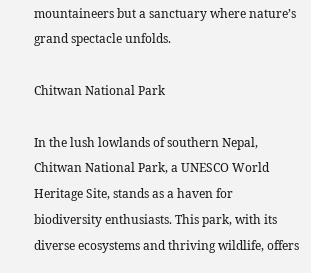mountaineers but a sanctuary where nature’s grand spectacle unfolds.

Chitwan National Park

In the lush lowlands of southern Nepal, Chitwan National Park, a UNESCO World Heritage Site, stands as a haven for biodiversity enthusiasts. This park, with its diverse ecosystems and thriving wildlife, offers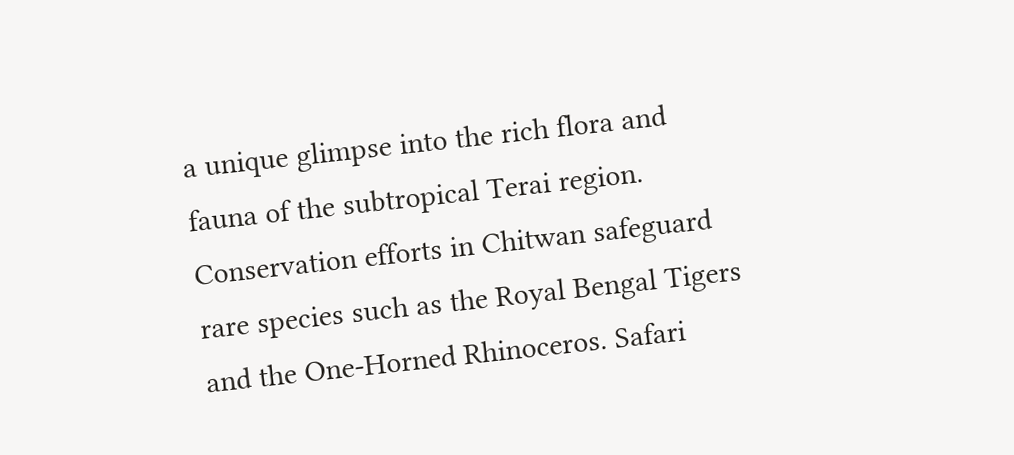a unique glimpse into the rich flora and fauna of the subtropical Terai region. Conservation efforts in Chitwan safeguard rare species such as the Royal Bengal Tigers and the One-Horned Rhinoceros. Safari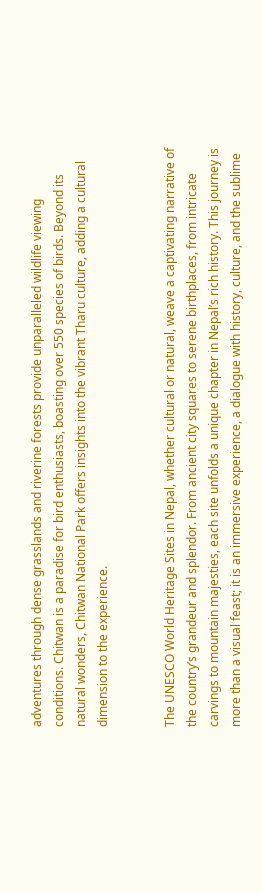adventures through dense grasslands and riverine forests provide unparalleled wildlife viewing conditions. Chitwan is a paradise for bird enthusiasts, boasting over 550 species of birds. Beyond its natural wonders, Chitwan National Park offers insights into the vibrant Tharu culture, adding a cultural dimension to the experience.


The UNESCO World Heritage Sites in Nepal, whether cultural or natural, weave a captivating narrative of the country’s grandeur and splendor. From ancient city squares to serene birthplaces, from intricate carvings to mountain majesties, each site unfolds a unique chapter in Nepal’s rich history. This journey is more than a visual feast; it is an immersive experience, a dialogue with history, culture, and the sublime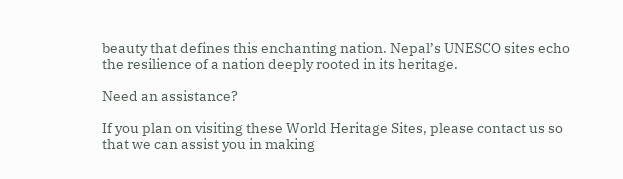beauty that defines this enchanting nation. Nepal’s UNESCO sites echo the resilience of a nation deeply rooted in its heritage.

Need an assistance?

If you plan on visiting these World Heritage Sites, please contact us so that we can assist you in making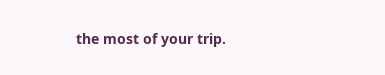the most of your trip.